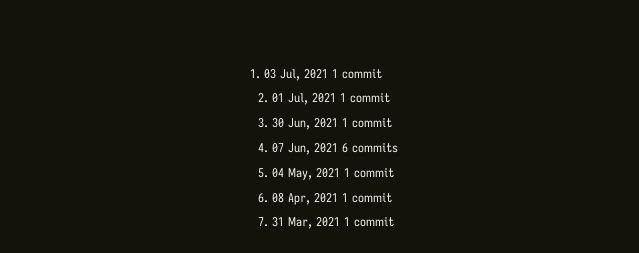1. 03 Jul, 2021 1 commit
  2. 01 Jul, 2021 1 commit
  3. 30 Jun, 2021 1 commit
  4. 07 Jun, 2021 6 commits
  5. 04 May, 2021 1 commit
  6. 08 Apr, 2021 1 commit
  7. 31 Mar, 2021 1 commit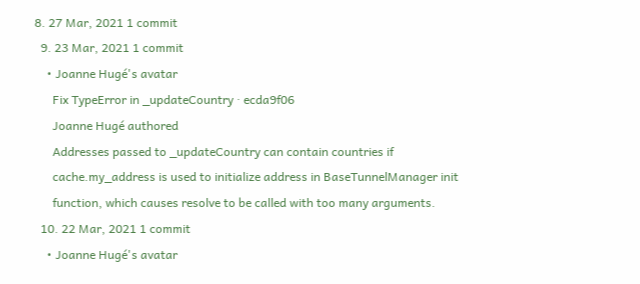8. 27 Mar, 2021 1 commit
  9. 23 Mar, 2021 1 commit
    • Joanne Hugé's avatar
      Fix TypeError in _updateCountry · ecda9f06
      Joanne Hugé authored
      Addresses passed to _updateCountry can contain countries if
      cache.my_address is used to initialize address in BaseTunnelManager init
      function, which causes resolve to be called with too many arguments.
  10. 22 Mar, 2021 1 commit
    • Joanne Hugé's avatar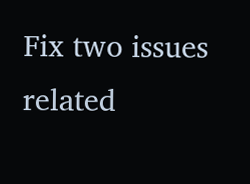Fix two issues related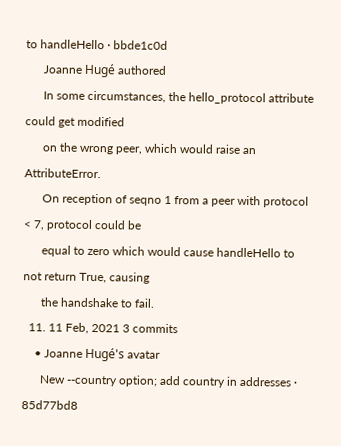to handleHello · bbde1c0d
      Joanne Hugé authored
      In some circumstances, the hello_protocol attribute could get modified
      on the wrong peer, which would raise an AttributeError.
      On reception of seqno 1 from a peer with protocol < 7, protocol could be
      equal to zero which would cause handleHello to not return True, causing
      the handshake to fail.
  11. 11 Feb, 2021 3 commits
    • Joanne Hugé's avatar
      New --country option; add country in addresses · 85d77bd8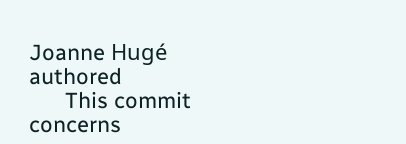Joanne Hugé authored
      This commit concerns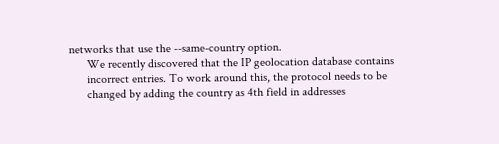networks that use the --same-country option.
      We recently discovered that the IP geolocation database contains
      incorrect entries. To work around this, the protocol needs to be
      changed by adding the country as 4th field in addresses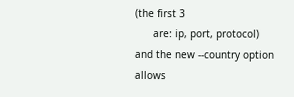(the first 3
      are: ip, port, protocol) and the new --country option allows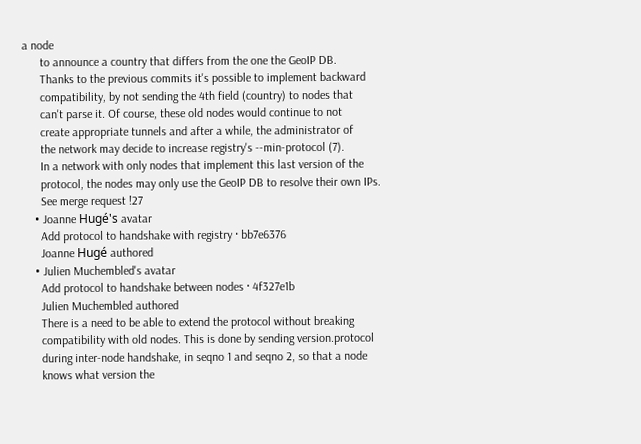a node
      to announce a country that differs from the one the GeoIP DB.
      Thanks to the previous commits it's possible to implement backward
      compatibility, by not sending the 4th field (country) to nodes that
      can't parse it. Of course, these old nodes would continue to not
      create appropriate tunnels and after a while, the administrator of
      the network may decide to increase registry's --min-protocol (7).
      In a network with only nodes that implement this last version of the
      protocol, the nodes may only use the GeoIP DB to resolve their own IPs.
      See merge request !27
    • Joanne Hugé's avatar
      Add protocol to handshake with registry · bb7e6376
      Joanne Hugé authored
    • Julien Muchembled's avatar
      Add protocol to handshake between nodes · 4f327e1b
      Julien Muchembled authored
      There is a need to be able to extend the protocol without breaking
      compatibility with old nodes. This is done by sending version.protocol
      during inter-node handshake, in seqno 1 and seqno 2, so that a node
      knows what version the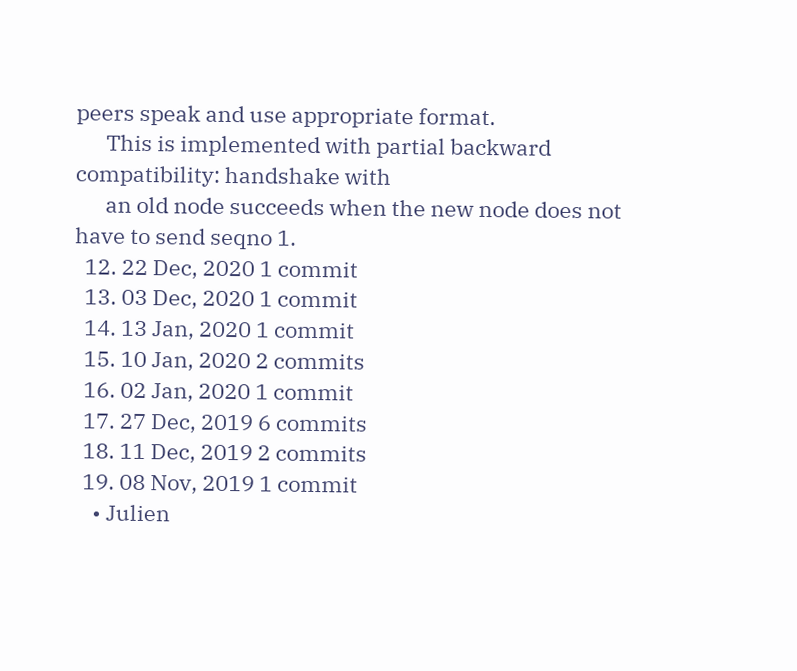peers speak and use appropriate format.
      This is implemented with partial backward compatibility: handshake with
      an old node succeeds when the new node does not have to send seqno 1.
  12. 22 Dec, 2020 1 commit
  13. 03 Dec, 2020 1 commit
  14. 13 Jan, 2020 1 commit
  15. 10 Jan, 2020 2 commits
  16. 02 Jan, 2020 1 commit
  17. 27 Dec, 2019 6 commits
  18. 11 Dec, 2019 2 commits
  19. 08 Nov, 2019 1 commit
    • Julien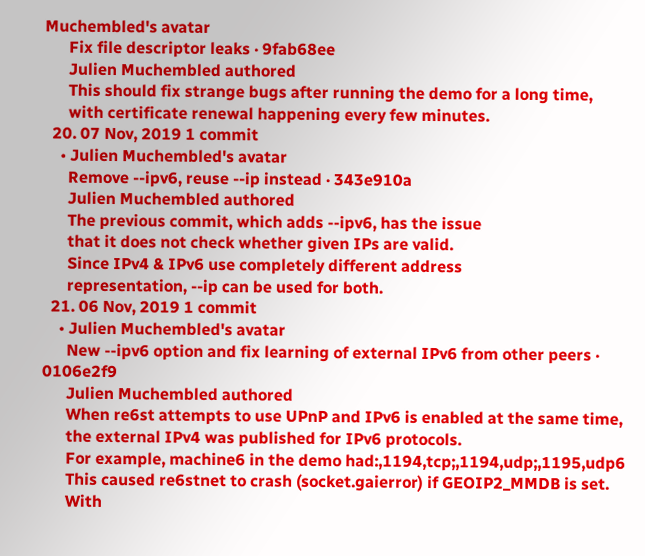Muchembled's avatar
      Fix file descriptor leaks · 9fab68ee
      Julien Muchembled authored
      This should fix strange bugs after running the demo for a long time,
      with certificate renewal happening every few minutes.
  20. 07 Nov, 2019 1 commit
    • Julien Muchembled's avatar
      Remove --ipv6, reuse --ip instead · 343e910a
      Julien Muchembled authored
      The previous commit, which adds --ipv6, has the issue
      that it does not check whether given IPs are valid.
      Since IPv4 & IPv6 use completely different address
      representation, --ip can be used for both.
  21. 06 Nov, 2019 1 commit
    • Julien Muchembled's avatar
      New --ipv6 option and fix learning of external IPv6 from other peers · 0106e2f9
      Julien Muchembled authored
      When re6st attempts to use UPnP and IPv6 is enabled at the same time,
      the external IPv4 was published for IPv6 protocols.
      For example, machine6 in the demo had:,1194,tcp;,1194,udp;,1195,udp6
      This caused re6stnet to crash (socket.gaierror) if GEOIP2_MMDB is set.
      With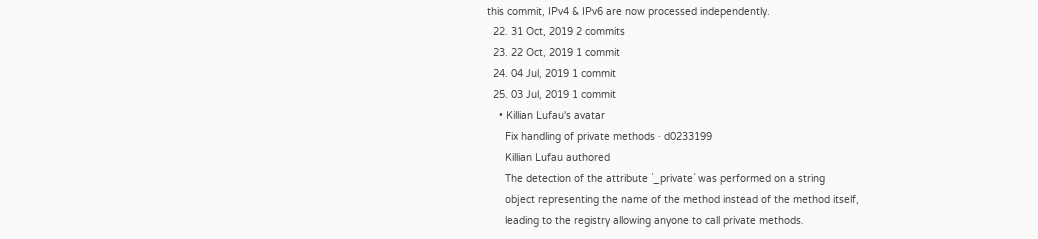this commit, IPv4 & IPv6 are now processed independently.
  22. 31 Oct, 2019 2 commits
  23. 22 Oct, 2019 1 commit
  24. 04 Jul, 2019 1 commit
  25. 03 Jul, 2019 1 commit
    • Killian Lufau's avatar
      Fix handling of private methods · d0233199
      Killian Lufau authored
      The detection of the attribute `_private` was performed on a string
      object representing the name of the method instead of the method itself,
      leading to the registry allowing anyone to call private methods.